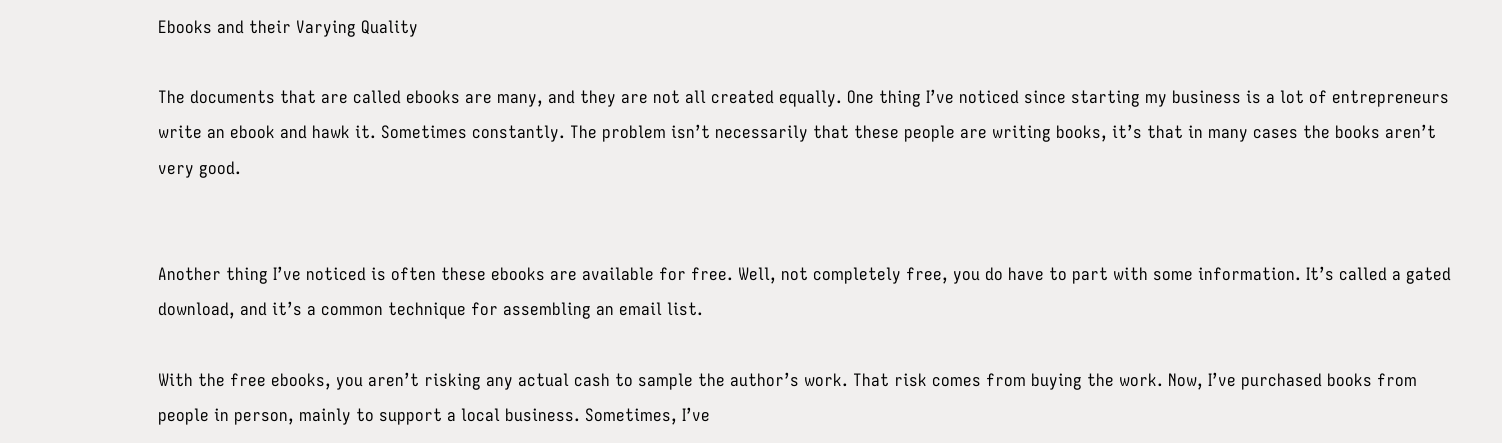Ebooks and their Varying Quality

The documents that are called ebooks are many, and they are not all created equally. One thing I’ve noticed since starting my business is a lot of entrepreneurs write an ebook and hawk it. Sometimes constantly. The problem isn’t necessarily that these people are writing books, it’s that in many cases the books aren’t very good.


Another thing I’ve noticed is often these ebooks are available for free. Well, not completely free, you do have to part with some information. It’s called a gated download, and it’s a common technique for assembling an email list.

With the free ebooks, you aren’t risking any actual cash to sample the author’s work. That risk comes from buying the work. Now, I’ve purchased books from people in person, mainly to support a local business. Sometimes, I’ve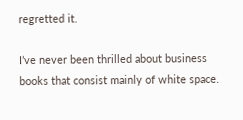regretted it.

I’ve never been thrilled about business books that consist mainly of white space.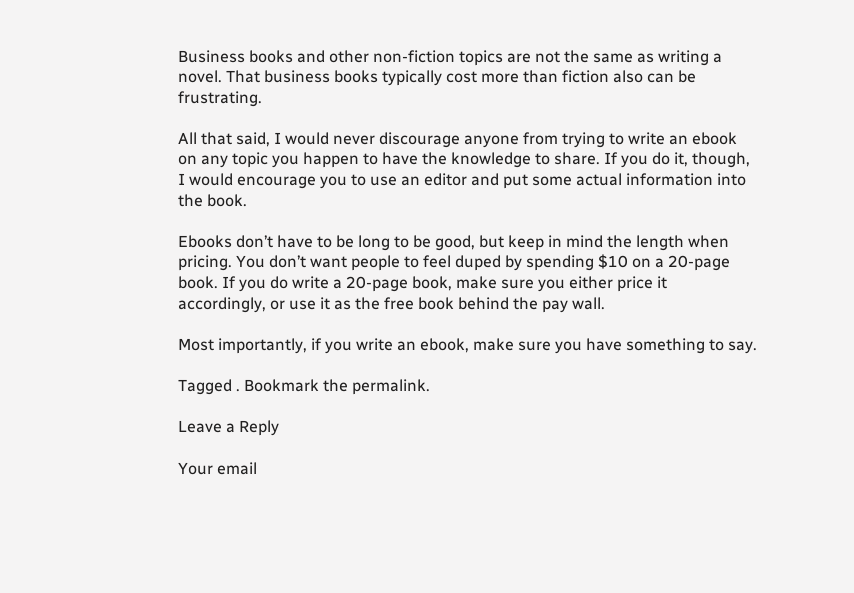Business books and other non-fiction topics are not the same as writing a novel. That business books typically cost more than fiction also can be frustrating.

All that said, I would never discourage anyone from trying to write an ebook on any topic you happen to have the knowledge to share. If you do it, though, I would encourage you to use an editor and put some actual information into the book.

Ebooks don’t have to be long to be good, but keep in mind the length when pricing. You don’t want people to feel duped by spending $10 on a 20-page book. If you do write a 20-page book, make sure you either price it accordingly, or use it as the free book behind the pay wall.

Most importantly, if you write an ebook, make sure you have something to say.

Tagged . Bookmark the permalink.

Leave a Reply

Your email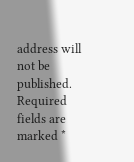address will not be published. Required fields are marked *